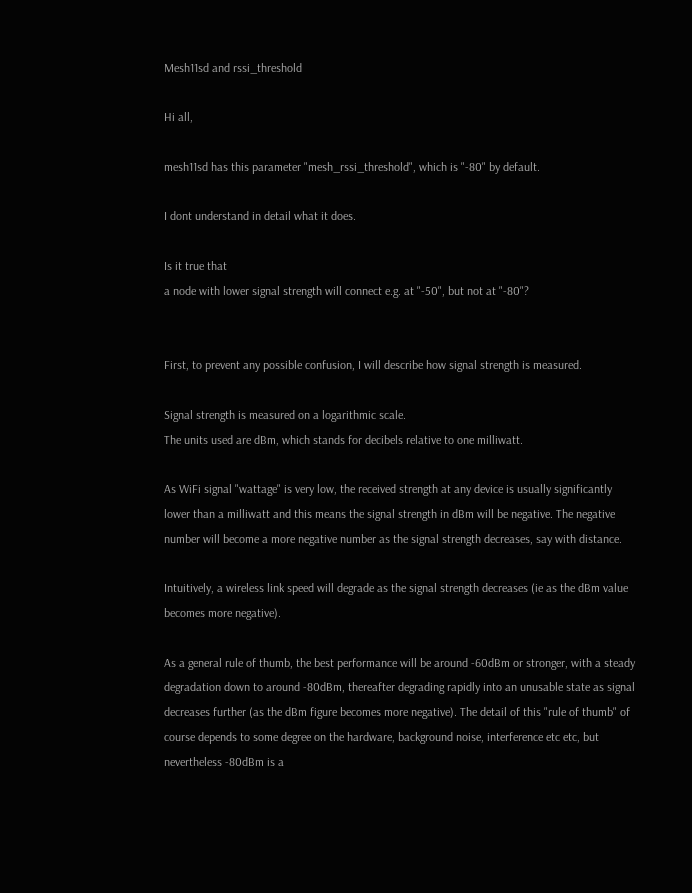Mesh11sd and rssi_threshold

Hi all,

mesh11sd has this parameter "mesh_rssi_threshold", which is "-80" by default.

I dont understand in detail what it does.

Is it true that
a node with lower signal strength will connect e.g. at "-50", but not at "-80"?


First, to prevent any possible confusion, I will describe how signal strength is measured.

Signal strength is measured on a logarithmic scale.
The units used are dBm, which stands for decibels relative to one milliwatt.

As WiFi signal "wattage" is very low, the received strength at any device is usually significantly lower than a milliwatt and this means the signal strength in dBm will be negative. The negative number will become a more negative number as the signal strength decreases, say with distance.

Intuitively, a wireless link speed will degrade as the signal strength decreases (ie as the dBm value becomes more negative).

As a general rule of thumb, the best performance will be around -60dBm or stronger, with a steady degradation down to around -80dBm, thereafter degrading rapidly into an unusable state as signal decreases further (as the dBm figure becomes more negative). The detail of this "rule of thumb" of course depends to some degree on the hardware, background noise, interference etc etc, but nevertheless -80dBm is a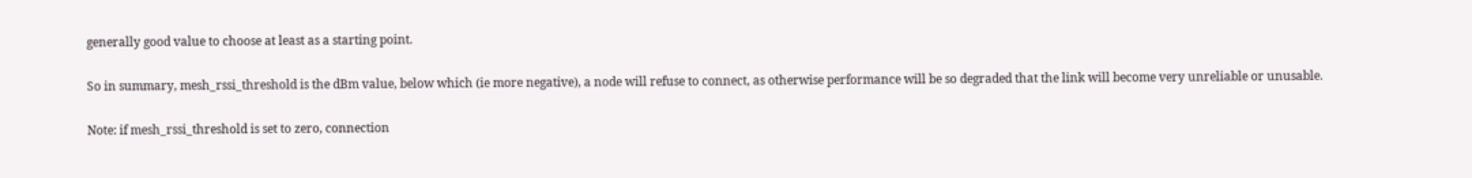generally good value to choose at least as a starting point.

So in summary, mesh_rssi_threshold is the dBm value, below which (ie more negative), a node will refuse to connect, as otherwise performance will be so degraded that the link will become very unreliable or unusable.

Note: if mesh_rssi_threshold is set to zero, connection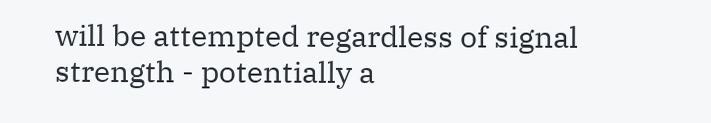will be attempted regardless of signal strength - potentially a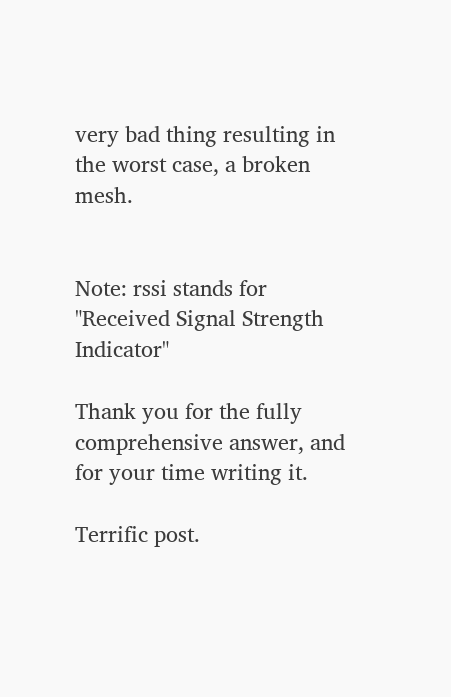very bad thing resulting in the worst case, a broken mesh.


Note: rssi stands for "Received Signal Strength Indicator"

Thank you for the fully comprehensive answer, and for your time writing it.

Terrific post.